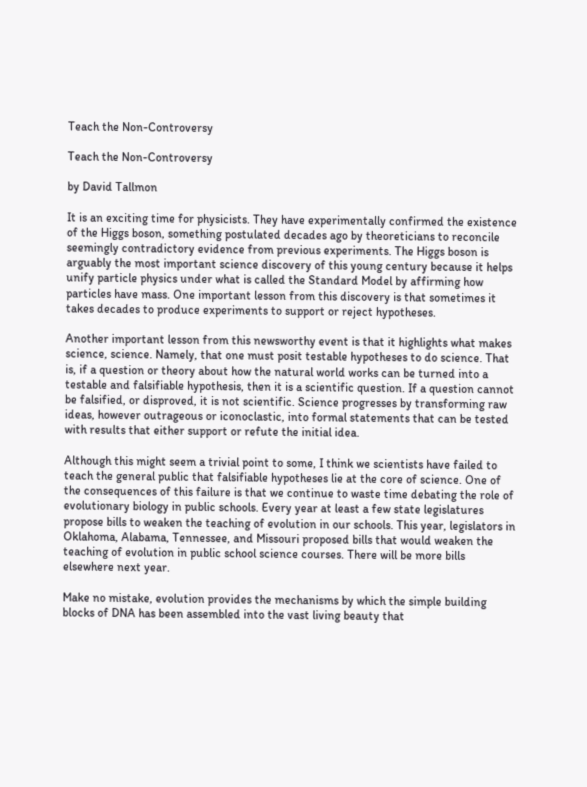Teach the Non-Controversy

Teach the Non-Controversy

by David Tallmon

It is an exciting time for physicists. They have experimentally confirmed the existence of the Higgs boson, something postulated decades ago by theoreticians to reconcile seemingly contradictory evidence from previous experiments. The Higgs boson is arguably the most important science discovery of this young century because it helps unify particle physics under what is called the Standard Model by affirming how particles have mass. One important lesson from this discovery is that sometimes it takes decades to produce experiments to support or reject hypotheses.

Another important lesson from this newsworthy event is that it highlights what makes science, science. Namely, that one must posit testable hypotheses to do science. That is, if a question or theory about how the natural world works can be turned into a testable and falsifiable hypothesis, then it is a scientific question. If a question cannot be falsified, or disproved, it is not scientific. Science progresses by transforming raw ideas, however outrageous or iconoclastic, into formal statements that can be tested with results that either support or refute the initial idea.

Although this might seem a trivial point to some, I think we scientists have failed to teach the general public that falsifiable hypotheses lie at the core of science. One of the consequences of this failure is that we continue to waste time debating the role of evolutionary biology in public schools. Every year at least a few state legislatures propose bills to weaken the teaching of evolution in our schools. This year, legislators in Oklahoma, Alabama, Tennessee, and Missouri proposed bills that would weaken the teaching of evolution in public school science courses. There will be more bills elsewhere next year.

Make no mistake, evolution provides the mechanisms by which the simple building blocks of DNA has been assembled into the vast living beauty that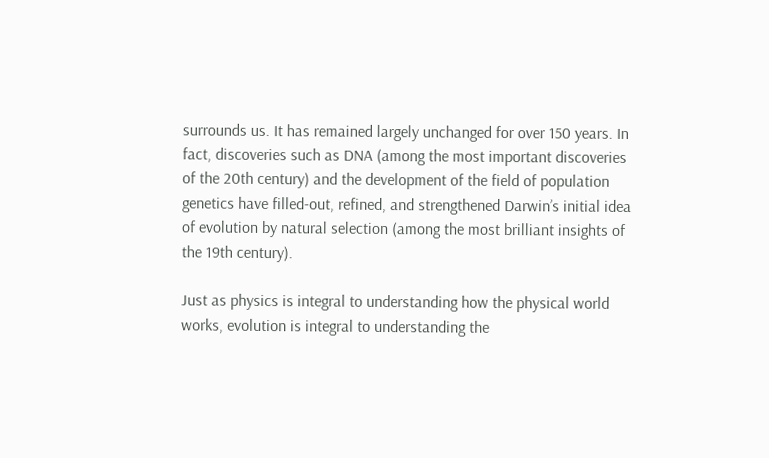surrounds us. It has remained largely unchanged for over 150 years. In fact, discoveries such as DNA (among the most important discoveries of the 20th century) and the development of the field of population genetics have filled-out, refined, and strengthened Darwin’s initial idea of evolution by natural selection (among the most brilliant insights of the 19th century).

Just as physics is integral to understanding how the physical world works, evolution is integral to understanding the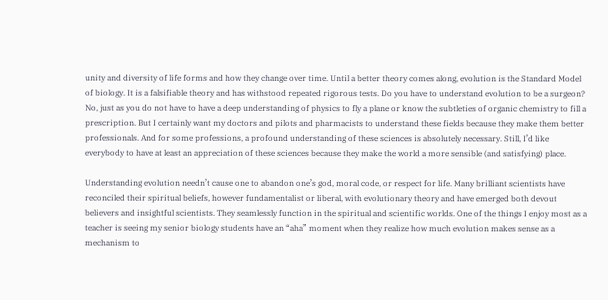unity and diversity of life forms and how they change over time. Until a better theory comes along, evolution is the Standard Model of biology. It is a falsifiable theory and has withstood repeated rigorous tests. Do you have to understand evolution to be a surgeon? No, just as you do not have to have a deep understanding of physics to fly a plane or know the subtleties of organic chemistry to fill a prescription. But I certainly want my doctors and pilots and pharmacists to understand these fields because they make them better professionals. And for some professions, a profound understanding of these sciences is absolutely necessary. Still, I’d like everybody to have at least an appreciation of these sciences because they make the world a more sensible (and satisfying) place.

Understanding evolution needn’t cause one to abandon one’s god, moral code, or respect for life. Many brilliant scientists have reconciled their spiritual beliefs, however fundamentalist or liberal, with evolutionary theory and have emerged both devout believers and insightful scientists. They seamlessly function in the spiritual and scientific worlds. One of the things I enjoy most as a teacher is seeing my senior biology students have an “aha” moment when they realize how much evolution makes sense as a mechanism to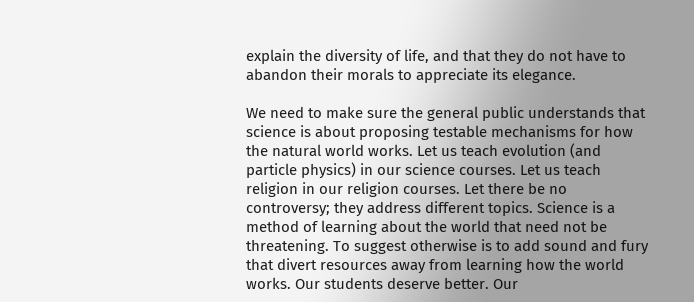explain the diversity of life, and that they do not have to abandon their morals to appreciate its elegance.

We need to make sure the general public understands that science is about proposing testable mechanisms for how the natural world works. Let us teach evolution (and particle physics) in our science courses. Let us teach religion in our religion courses. Let there be no controversy; they address different topics. Science is a method of learning about the world that need not be threatening. To suggest otherwise is to add sound and fury that divert resources away from learning how the world works. Our students deserve better. Our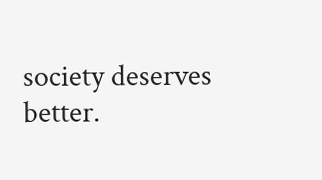society deserves better.